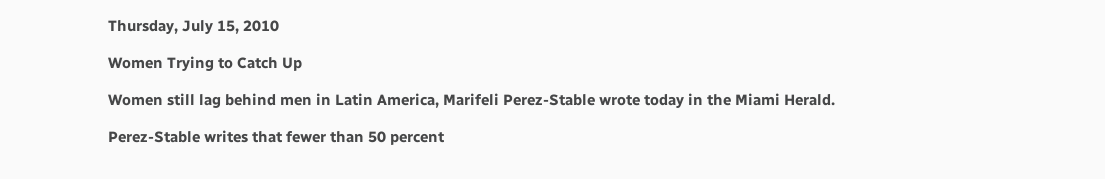Thursday, July 15, 2010

Women Trying to Catch Up

Women still lag behind men in Latin America, Marifeli Perez-Stable wrote today in the Miami Herald.

Perez-Stable writes that fewer than 50 percent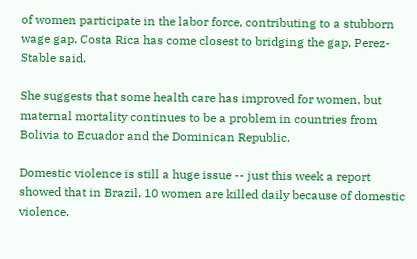of women participate in the labor force, contributing to a stubborn wage gap. Costa Rica has come closest to bridging the gap, Perez-Stable said.

She suggests that some health care has improved for women, but maternal mortality continues to be a problem in countries from Bolivia to Ecuador and the Dominican Republic.

Domestic violence is still a huge issue -- just this week a report showed that in Brazil, 10 women are killed daily because of domestic violence.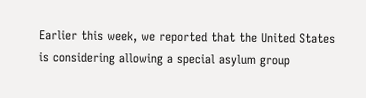Earlier this week, we reported that the United States is considering allowing a special asylum group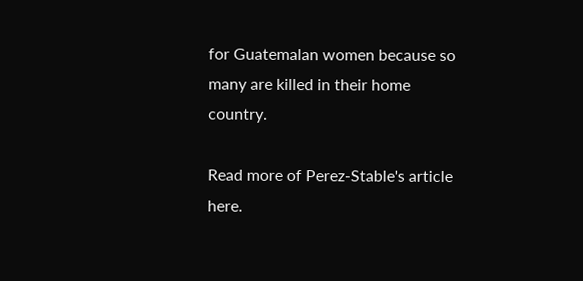for Guatemalan women because so many are killed in their home country.

Read more of Perez-Stable's article here.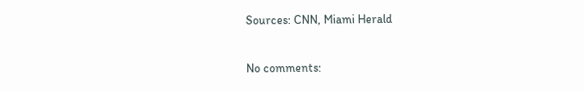Sources: CNN, Miami Herald

No comments: